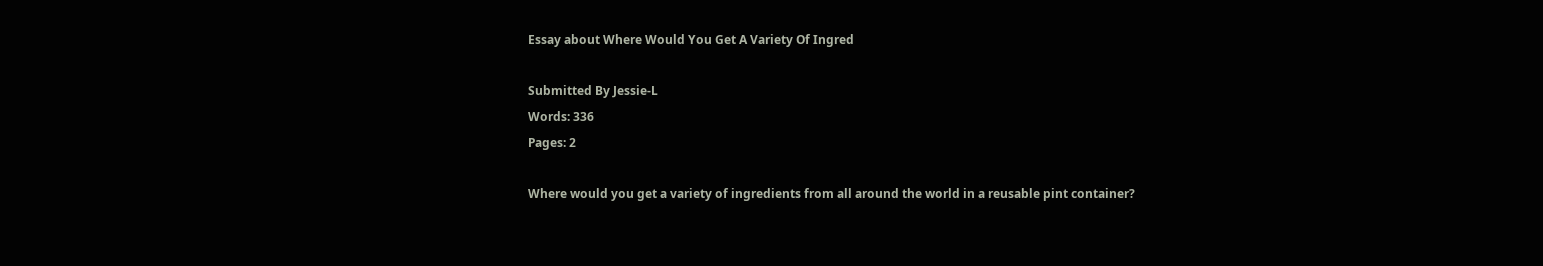Essay about Where Would You Get A Variety Of Ingred

Submitted By Jessie-L
Words: 336
Pages: 2

Where would you get a variety of ingredients from all around the world in a reusable pint container?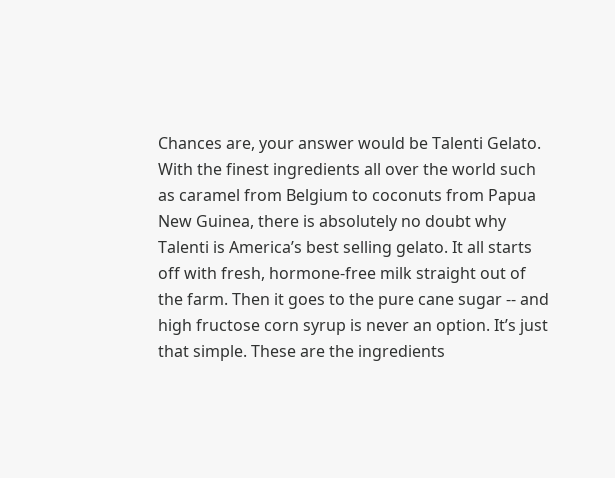Chances are, your answer would be Talenti Gelato. With the finest ingredients all over the world such as caramel from Belgium to coconuts from Papua New Guinea, there is absolutely no doubt why Talenti is America’s best selling gelato. It all starts off with fresh, hormone-free milk straight out of the farm. Then it goes to the pure cane sugar -- and high fructose corn syrup is never an option. It’s just that simple. These are the ingredients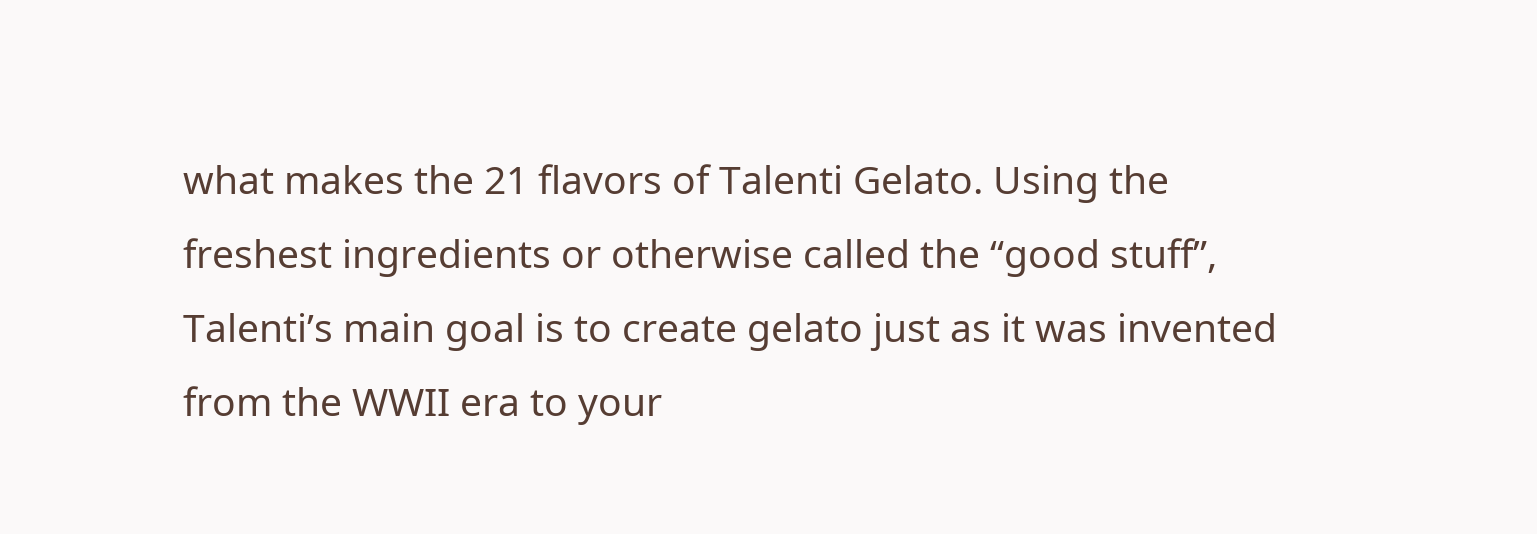what makes the 21 flavors of Talenti Gelato. Using the freshest ingredients or otherwise called the “good stuff”, Talenti’s main goal is to create gelato just as it was invented from the WWII era to your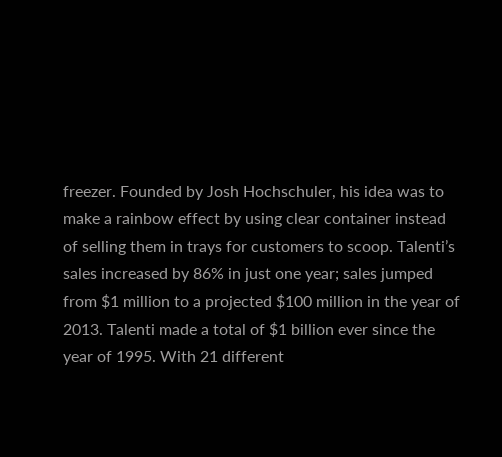freezer. Founded by Josh Hochschuler, his idea was to make a rainbow effect by using clear container instead of selling them in trays for customers to scoop. Talenti’s sales increased by 86% in just one year; sales jumped from $1 million to a projected $100 million in the year of 2013. Talenti made a total of $1 billion ever since the year of 1995. With 21 different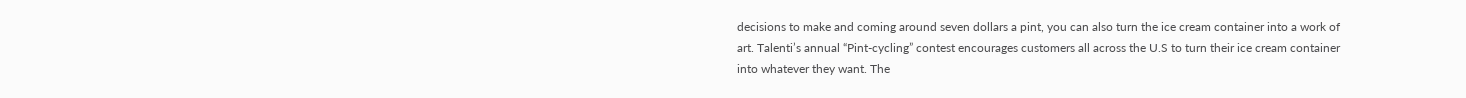decisions to make and coming around seven dollars a pint, you can also turn the ice cream container into a work of art. Talenti’s annual “Pint-cycling” contest encourages customers all across the U.S to turn their ice cream container into whatever they want. The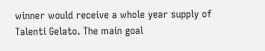winner would receive a whole year supply of Talenti Gelato. The main goal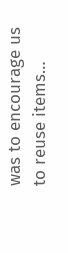was to encourage us to reuse items…